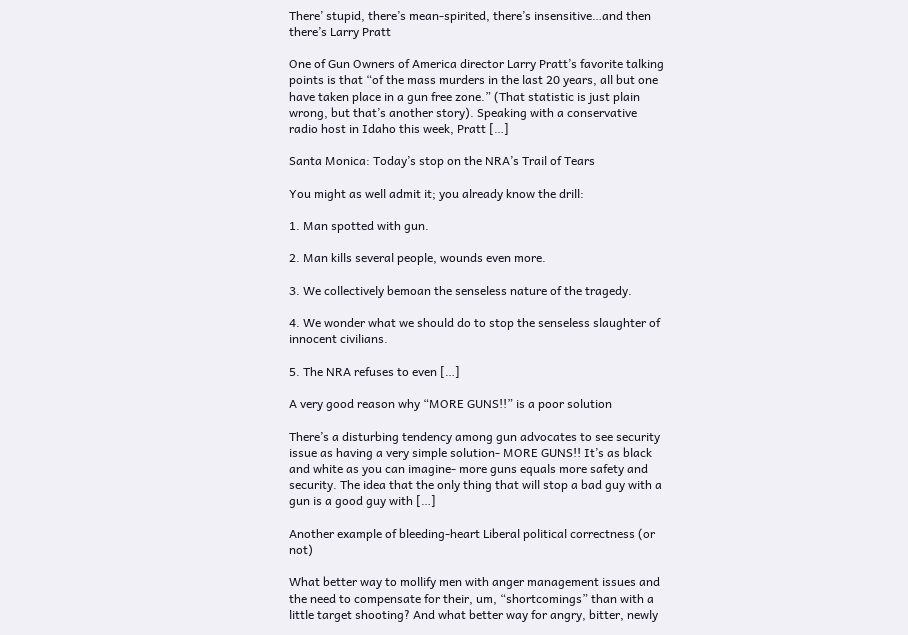There’ stupid, there’s mean-spirited, there’s insensitive…and then there’s Larry Pratt

One of Gun Owners of America director Larry Pratt’s favorite talking points is that “of the mass murders in the last 20 years, all but one have taken place in a gun free zone.” (That statistic is just plain wrong, but that’s another story). Speaking with a conservative radio host in Idaho this week, Pratt […]

Santa Monica: Today’s stop on the NRA’s Trail of Tears

You might as well admit it; you already know the drill:

1. Man spotted with gun.

2. Man kills several people, wounds even more.

3. We collectively bemoan the senseless nature of the tragedy.

4. We wonder what we should do to stop the senseless slaughter of innocent civilians.

5. The NRA refuses to even […]

A very good reason why “MORE GUNS!!” is a poor solution

There’s a disturbing tendency among gun advocates to see security issue as having a very simple solution- MORE GUNS!! It’s as black and white as you can imagine- more guns equals more safety and security. The idea that the only thing that will stop a bad guy with a gun is a good guy with […]

Another example of bleeding-heart Liberal political correctness (or not)

What better way to mollify men with anger management issues and the need to compensate for their, um, “shortcomings” than with a little target shooting? And what better way for angry, bitter, newly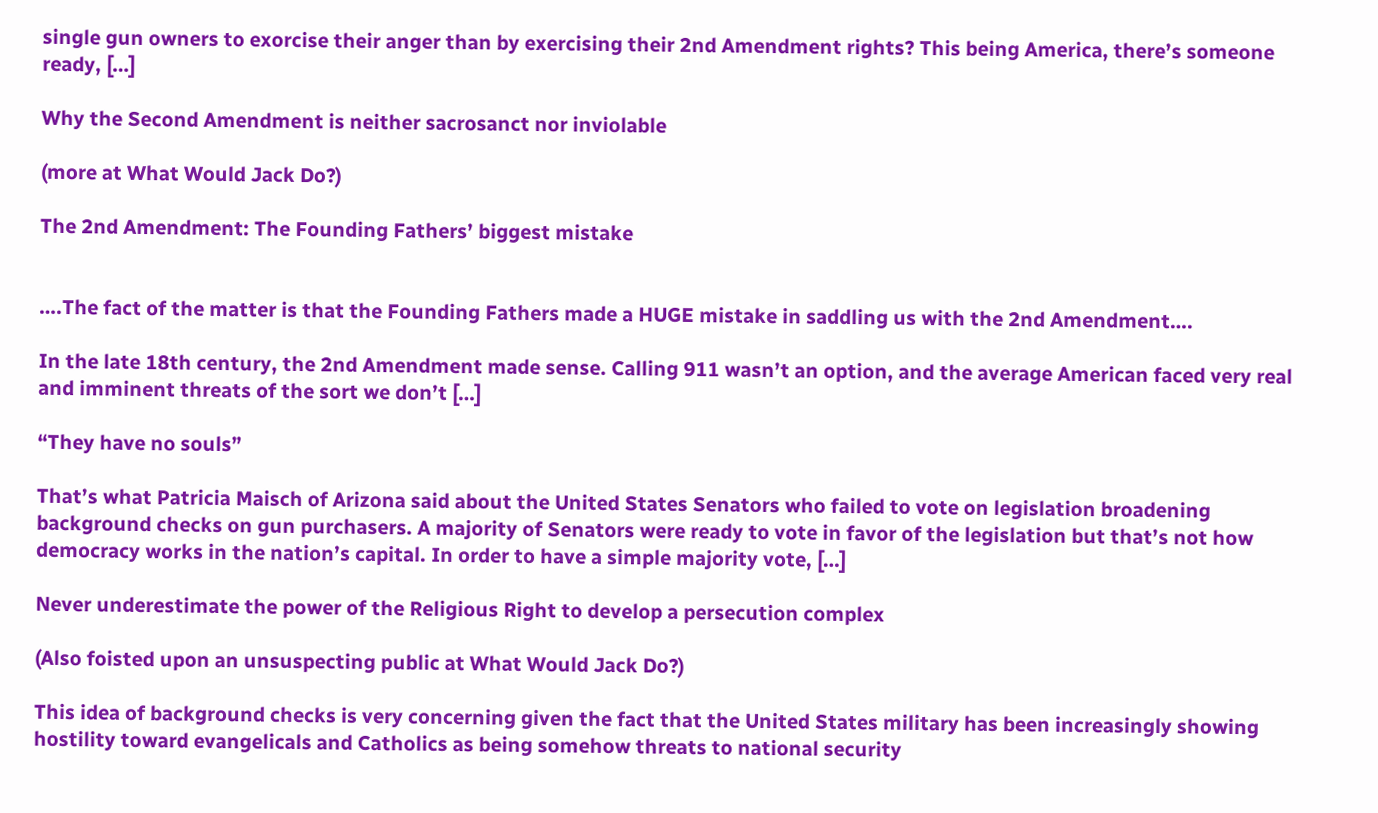single gun owners to exorcise their anger than by exercising their 2nd Amendment rights? This being America, there’s someone ready, […]

Why the Second Amendment is neither sacrosanct nor inviolable

(more at What Would Jack Do?)

The 2nd Amendment: The Founding Fathers’ biggest mistake


….The fact of the matter is that the Founding Fathers made a HUGE mistake in saddling us with the 2nd Amendment….

In the late 18th century, the 2nd Amendment made sense. Calling 911 wasn’t an option, and the average American faced very real and imminent threats of the sort we don’t […]

“They have no souls”

That’s what Patricia Maisch of Arizona said about the United States Senators who failed to vote on legislation broadening background checks on gun purchasers. A majority of Senators were ready to vote in favor of the legislation but that’s not how democracy works in the nation’s capital. In order to have a simple majority vote, […]

Never underestimate the power of the Religious Right to develop a persecution complex

(Also foisted upon an unsuspecting public at What Would Jack Do?)

This idea of background checks is very concerning given the fact that the United States military has been increasingly showing hostility toward evangelicals and Catholics as being somehow threats to national security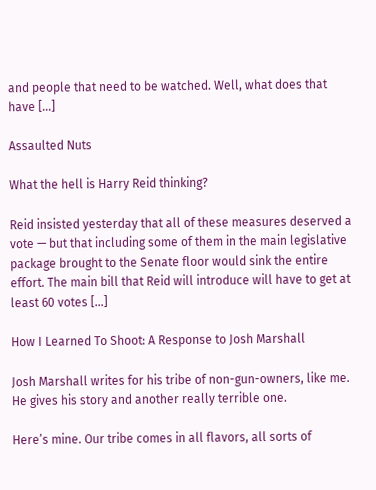and people that need to be watched. Well, what does that have […]

Assaulted Nuts

What the hell is Harry Reid thinking?

Reid insisted yesterday that all of these measures deserved a vote — but that including some of them in the main legislative package brought to the Senate floor would sink the entire effort. The main bill that Reid will introduce will have to get at least 60 votes […]

How I Learned To Shoot: A Response to Josh Marshall

Josh Marshall writes for his tribe of non-gun-owners, like me. He gives his story and another really terrible one.

Here’s mine. Our tribe comes in all flavors, all sorts of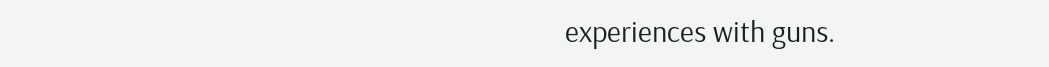experiences with guns.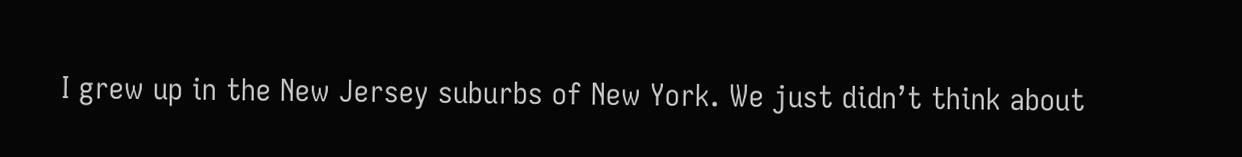I grew up in the New Jersey suburbs of New York. We just didn’t think about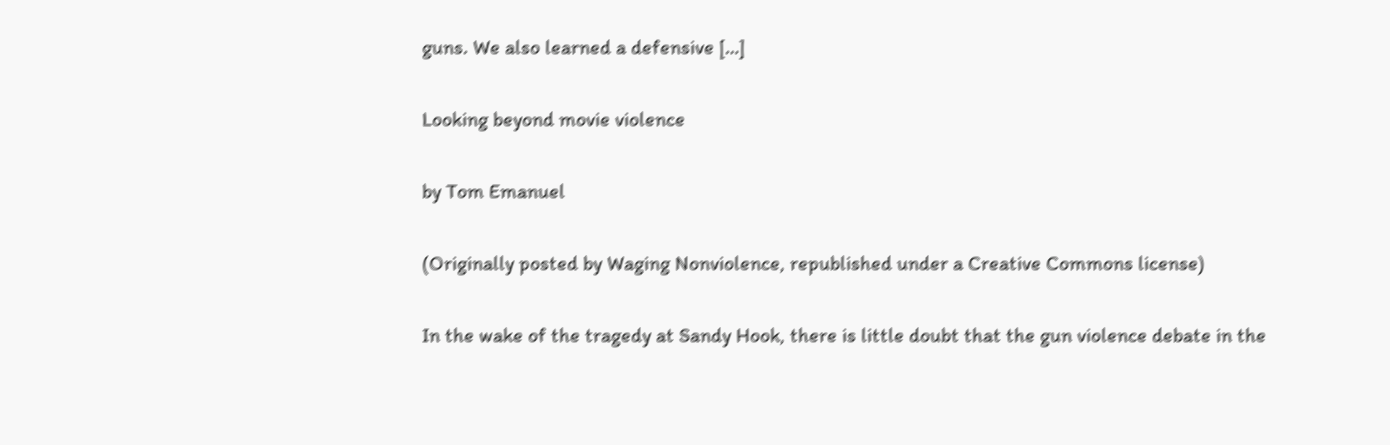guns. We also learned a defensive […]

Looking beyond movie violence

by Tom Emanuel

(Originally posted by Waging Nonviolence, republished under a Creative Commons license)

In the wake of the tragedy at Sandy Hook, there is little doubt that the gun violence debate in the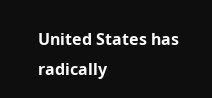United States has radically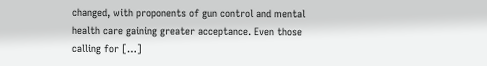changed, with proponents of gun control and mental health care gaining greater acceptance. Even those calling for […]